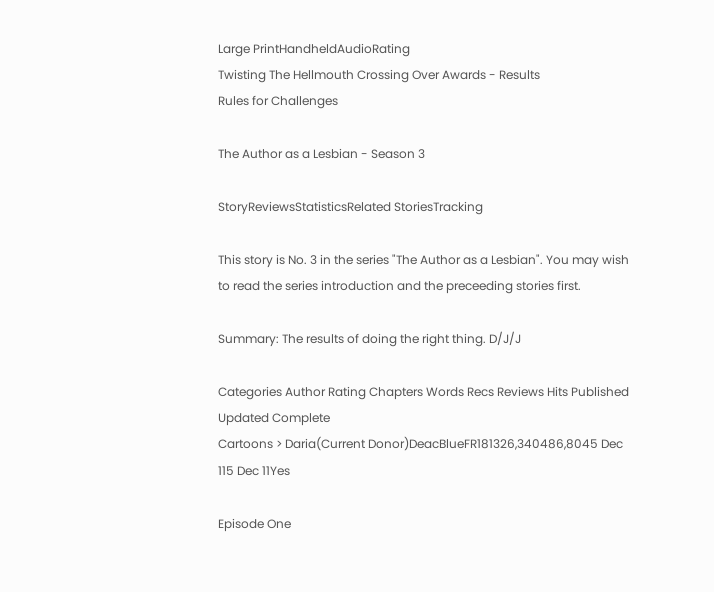Large PrintHandheldAudioRating
Twisting The Hellmouth Crossing Over Awards - Results
Rules for Challenges

The Author as a Lesbian - Season 3

StoryReviewsStatisticsRelated StoriesTracking

This story is No. 3 in the series "The Author as a Lesbian". You may wish to read the series introduction and the preceeding stories first.

Summary: The results of doing the right thing. D/J/J

Categories Author Rating Chapters Words Recs Reviews Hits Published Updated Complete
Cartoons > Daria(Current Donor)DeacBlueFR181326,340486,8045 Dec 115 Dec 11Yes

Episode One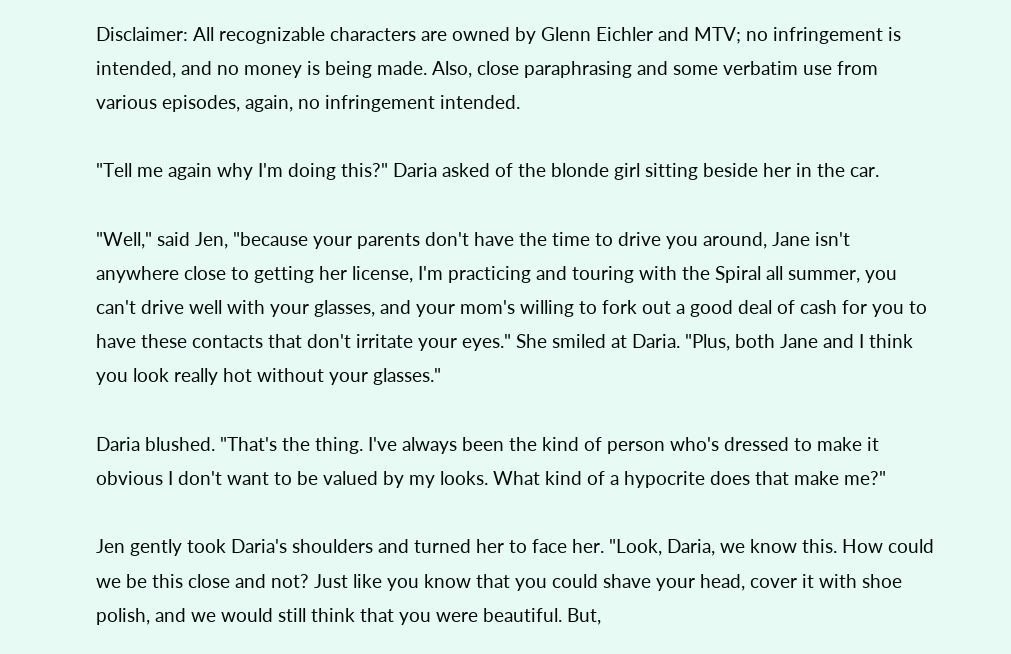Disclaimer: All recognizable characters are owned by Glenn Eichler and MTV; no infringement is intended, and no money is being made. Also, close paraphrasing and some verbatim use from various episodes, again, no infringement intended.

"Tell me again why I'm doing this?" Daria asked of the blonde girl sitting beside her in the car.

"Well," said Jen, "because your parents don't have the time to drive you around, Jane isn't anywhere close to getting her license, I'm practicing and touring with the Spiral all summer, you can't drive well with your glasses, and your mom's willing to fork out a good deal of cash for you to have these contacts that don't irritate your eyes." She smiled at Daria. "Plus, both Jane and I think you look really hot without your glasses."

Daria blushed. "That's the thing. I've always been the kind of person who's dressed to make it obvious I don't want to be valued by my looks. What kind of a hypocrite does that make me?"

Jen gently took Daria's shoulders and turned her to face her. "Look, Daria, we know this. How could we be this close and not? Just like you know that you could shave your head, cover it with shoe polish, and we would still think that you were beautiful. But,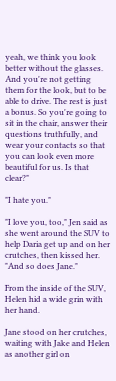yeah, we think you look better without the glasses. And you're not getting them for the look, but to be able to drive. The rest is just a bonus. So you're going to sit in the chair, answer their questions truthfully, and wear your contacts so that you can look even more beautiful for us. Is that clear?"

"I hate you."

"I love you, too," Jen said as she went around the SUV to help Daria get up and on her crutches, then kissed her. "And so does Jane."

From the inside of the SUV, Helen hid a wide grin with her hand.

Jane stood on her crutches, waiting with Jake and Helen as another girl on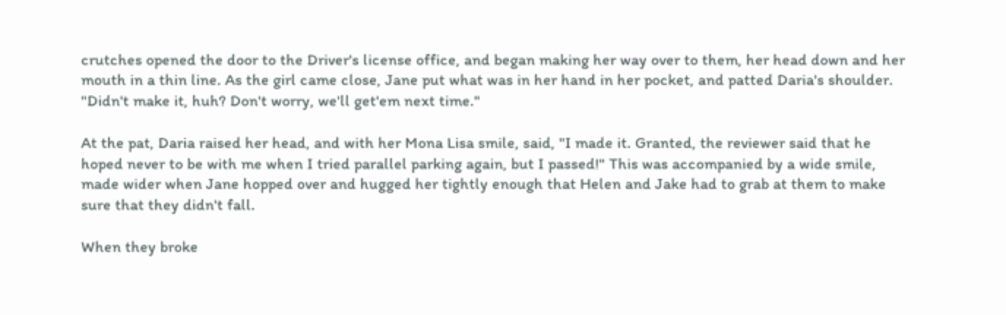crutches opened the door to the Driver's license office, and began making her way over to them, her head down and her mouth in a thin line. As the girl came close, Jane put what was in her hand in her pocket, and patted Daria's shoulder. "Didn't make it, huh? Don't worry, we'll get'em next time."

At the pat, Daria raised her head, and with her Mona Lisa smile, said, "I made it. Granted, the reviewer said that he hoped never to be with me when I tried parallel parking again, but I passed!" This was accompanied by a wide smile, made wider when Jane hopped over and hugged her tightly enough that Helen and Jake had to grab at them to make sure that they didn't fall.

When they broke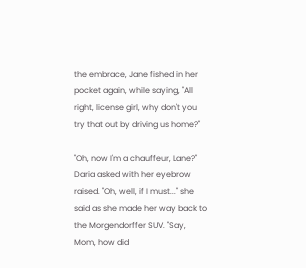the embrace, Jane fished in her pocket again, while saying, "All right, license girl, why don't you try that out by driving us home?"

"Oh, now I'm a chauffeur, Lane?" Daria asked with her eyebrow raised. "Oh, well, if I must..." she said as she made her way back to the Morgendorffer SUV. "Say, Mom, how did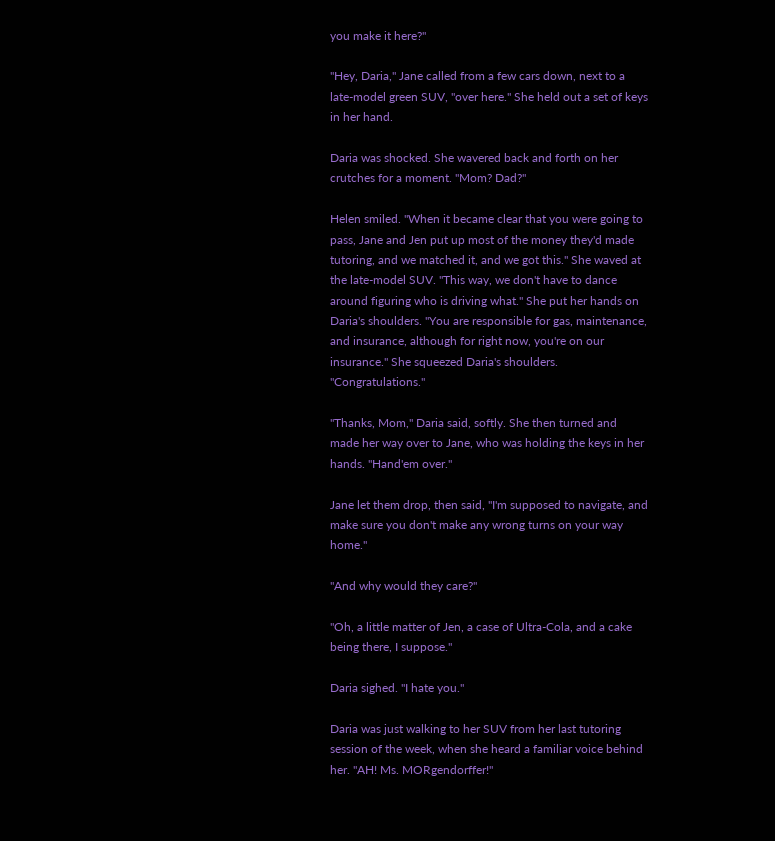you make it here?"

"Hey, Daria," Jane called from a few cars down, next to a late-model green SUV, "over here." She held out a set of keys in her hand.

Daria was shocked. She wavered back and forth on her crutches for a moment. "Mom? Dad?"

Helen smiled. "When it became clear that you were going to pass, Jane and Jen put up most of the money they'd made tutoring, and we matched it, and we got this." She waved at the late-model SUV. "This way, we don't have to dance around figuring who is driving what." She put her hands on Daria's shoulders. "You are responsible for gas, maintenance, and insurance, although for right now, you're on our insurance." She squeezed Daria's shoulders. "Congratulations."

"Thanks, Mom," Daria said, softly. She then turned and made her way over to Jane, who was holding the keys in her hands. "Hand'em over."

Jane let them drop, then said, "I'm supposed to navigate, and make sure you don't make any wrong turns on your way home."

"And why would they care?"

"Oh, a little matter of Jen, a case of Ultra-Cola, and a cake being there, I suppose."

Daria sighed. "I hate you."

Daria was just walking to her SUV from her last tutoring session of the week, when she heard a familiar voice behind her. "AH! Ms. MORgendorffer!"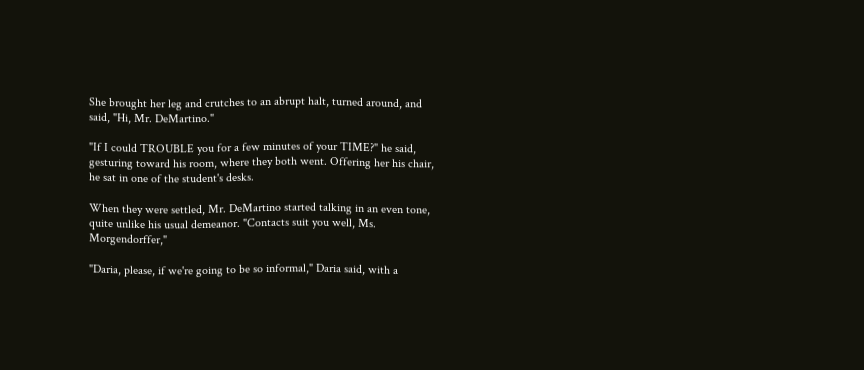She brought her leg and crutches to an abrupt halt, turned around, and said, "Hi, Mr. DeMartino."

"If I could TROUBLE you for a few minutes of your TIME?" he said, gesturing toward his room, where they both went. Offering her his chair, he sat in one of the student's desks.

When they were settled, Mr. DeMartino started talking in an even tone, quite unlike his usual demeanor. "Contacts suit you well, Ms. Morgendorffer,"

"Daria, please, if we're going to be so informal," Daria said, with a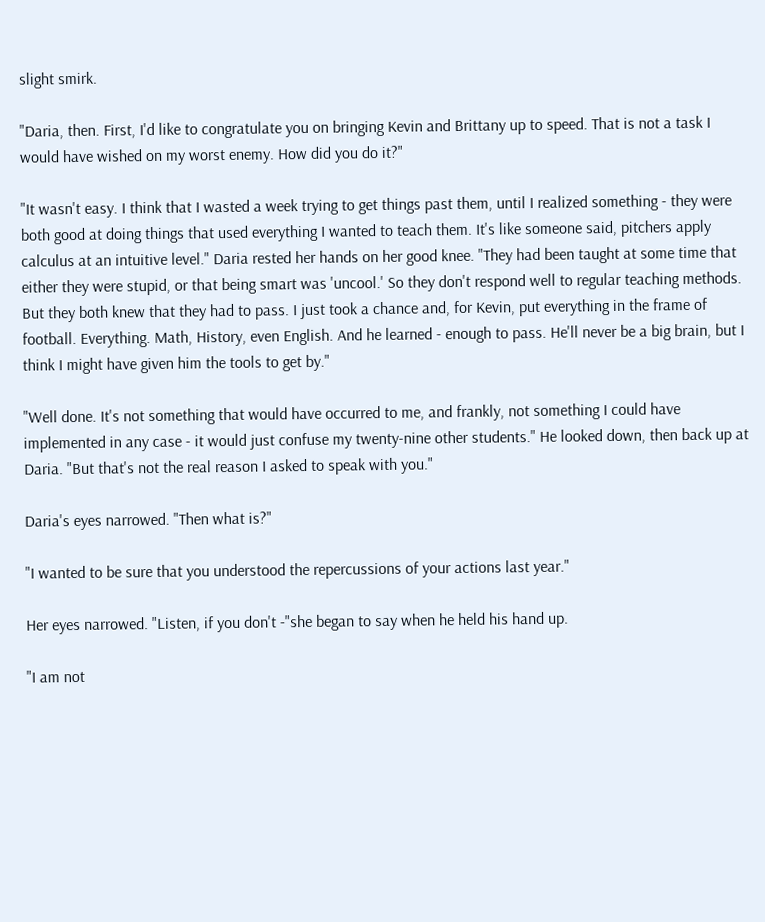slight smirk.

"Daria, then. First, I'd like to congratulate you on bringing Kevin and Brittany up to speed. That is not a task I would have wished on my worst enemy. How did you do it?"

"It wasn't easy. I think that I wasted a week trying to get things past them, until I realized something - they were both good at doing things that used everything I wanted to teach them. It's like someone said, pitchers apply calculus at an intuitive level." Daria rested her hands on her good knee. "They had been taught at some time that either they were stupid, or that being smart was 'uncool.' So they don't respond well to regular teaching methods. But they both knew that they had to pass. I just took a chance and, for Kevin, put everything in the frame of football. Everything. Math, History, even English. And he learned - enough to pass. He'll never be a big brain, but I think I might have given him the tools to get by."

"Well done. It's not something that would have occurred to me, and frankly, not something I could have implemented in any case - it would just confuse my twenty-nine other students." He looked down, then back up at Daria. "But that's not the real reason I asked to speak with you."

Daria's eyes narrowed. "Then what is?"

"I wanted to be sure that you understood the repercussions of your actions last year."

Her eyes narrowed. "Listen, if you don't -"she began to say when he held his hand up.

"I am not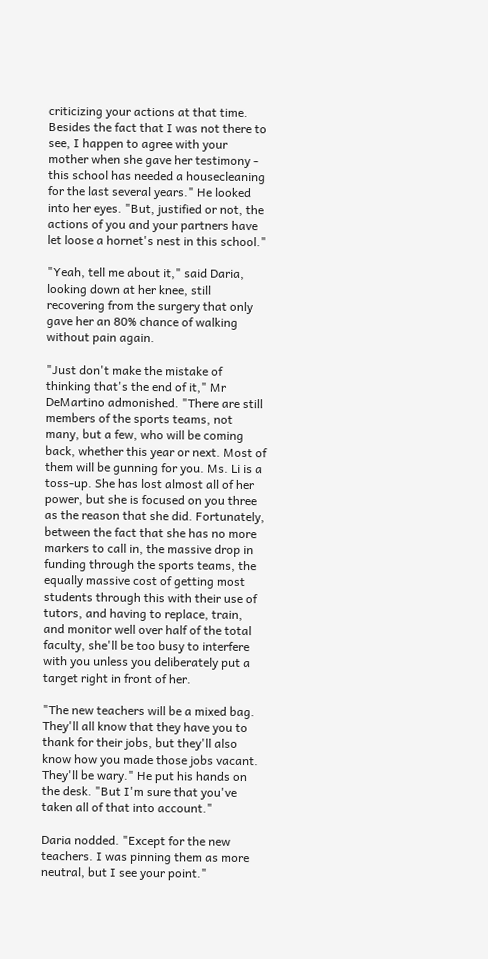criticizing your actions at that time. Besides the fact that I was not there to see, I happen to agree with your mother when she gave her testimony - this school has needed a housecleaning for the last several years." He looked into her eyes. "But, justified or not, the actions of you and your partners have let loose a hornet's nest in this school."

"Yeah, tell me about it," said Daria, looking down at her knee, still recovering from the surgery that only gave her an 80% chance of walking without pain again.

"Just don't make the mistake of thinking that's the end of it," Mr DeMartino admonished. "There are still members of the sports teams, not many, but a few, who will be coming back, whether this year or next. Most of them will be gunning for you. Ms. Li is a toss-up. She has lost almost all of her power, but she is focused on you three as the reason that she did. Fortunately, between the fact that she has no more markers to call in, the massive drop in funding through the sports teams, the equally massive cost of getting most students through this with their use of tutors, and having to replace, train, and monitor well over half of the total faculty, she'll be too busy to interfere with you unless you deliberately put a target right in front of her.

"The new teachers will be a mixed bag. They'll all know that they have you to thank for their jobs, but they'll also know how you made those jobs vacant. They'll be wary." He put his hands on the desk. "But I'm sure that you've taken all of that into account."

Daria nodded. "Except for the new teachers. I was pinning them as more neutral, but I see your point."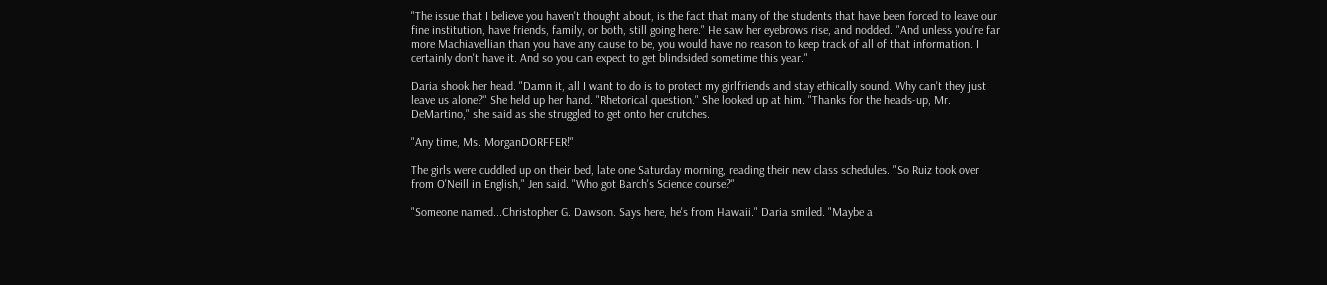"The issue that I believe you haven't thought about, is the fact that many of the students that have been forced to leave our fine institution, have friends, family, or both, still going here." He saw her eyebrows rise, and nodded. "And unless you're far more Machiavellian than you have any cause to be, you would have no reason to keep track of all of that information. I certainly don't have it. And so you can expect to get blindsided sometime this year."

Daria shook her head. "Damn it, all I want to do is to protect my girlfriends and stay ethically sound. Why can't they just leave us alone?" She held up her hand. "Rhetorical question." She looked up at him. "Thanks for the heads-up, Mr. DeMartino," she said as she struggled to get onto her crutches.

"Any time, Ms. MorganDORFFER!"

The girls were cuddled up on their bed, late one Saturday morning, reading their new class schedules. "So Ruiz took over from O'Neill in English," Jen said. "Who got Barch's Science course?"

"Someone named...Christopher G. Dawson. Says here, he's from Hawaii." Daria smiled. "Maybe a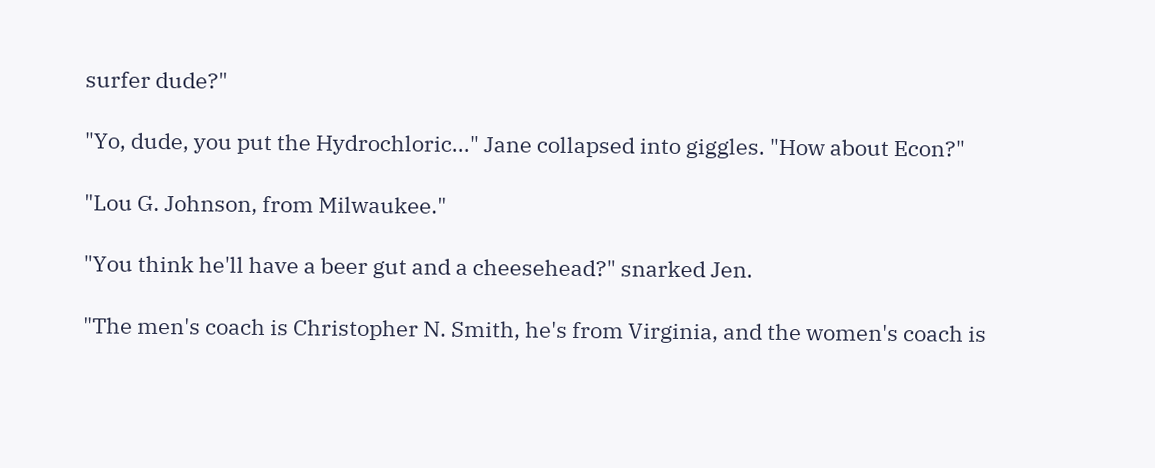surfer dude?"

"Yo, dude, you put the Hydrochloric..." Jane collapsed into giggles. "How about Econ?"

"Lou G. Johnson, from Milwaukee."

"You think he'll have a beer gut and a cheesehead?" snarked Jen.

"The men's coach is Christopher N. Smith, he's from Virginia, and the women's coach is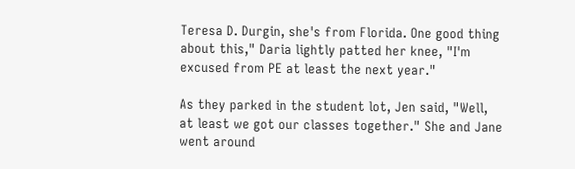Teresa D. Durgin, she's from Florida. One good thing about this," Daria lightly patted her knee, "I'm excused from PE at least the next year."

As they parked in the student lot, Jen said, "Well, at least we got our classes together." She and Jane went around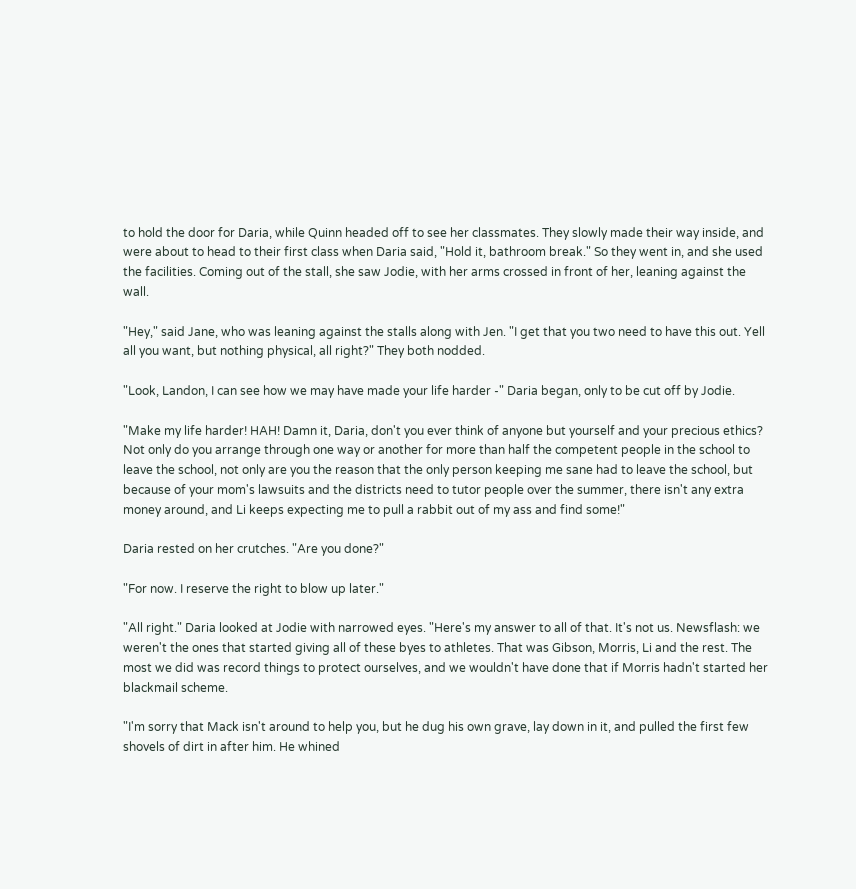to hold the door for Daria, while Quinn headed off to see her classmates. They slowly made their way inside, and were about to head to their first class when Daria said, "Hold it, bathroom break." So they went in, and she used the facilities. Coming out of the stall, she saw Jodie, with her arms crossed in front of her, leaning against the wall.

"Hey," said Jane, who was leaning against the stalls along with Jen. "I get that you two need to have this out. Yell all you want, but nothing physical, all right?" They both nodded.

"Look, Landon, I can see how we may have made your life harder -" Daria began, only to be cut off by Jodie.

"Make my life harder! HAH! Damn it, Daria, don't you ever think of anyone but yourself and your precious ethics? Not only do you arrange through one way or another for more than half the competent people in the school to leave the school, not only are you the reason that the only person keeping me sane had to leave the school, but because of your mom's lawsuits and the districts need to tutor people over the summer, there isn't any extra money around, and Li keeps expecting me to pull a rabbit out of my ass and find some!"

Daria rested on her crutches. "Are you done?"

"For now. I reserve the right to blow up later."

"All right." Daria looked at Jodie with narrowed eyes. "Here's my answer to all of that. It's not us. Newsflash: we weren't the ones that started giving all of these byes to athletes. That was Gibson, Morris, Li and the rest. The most we did was record things to protect ourselves, and we wouldn't have done that if Morris hadn't started her blackmail scheme.

"I'm sorry that Mack isn't around to help you, but he dug his own grave, lay down in it, and pulled the first few shovels of dirt in after him. He whined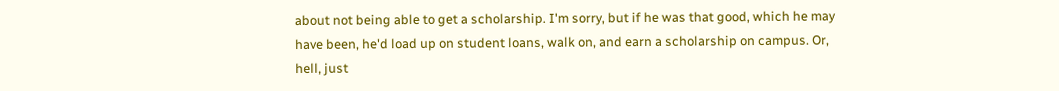about not being able to get a scholarship. I'm sorry, but if he was that good, which he may have been, he'd load up on student loans, walk on, and earn a scholarship on campus. Or, hell, just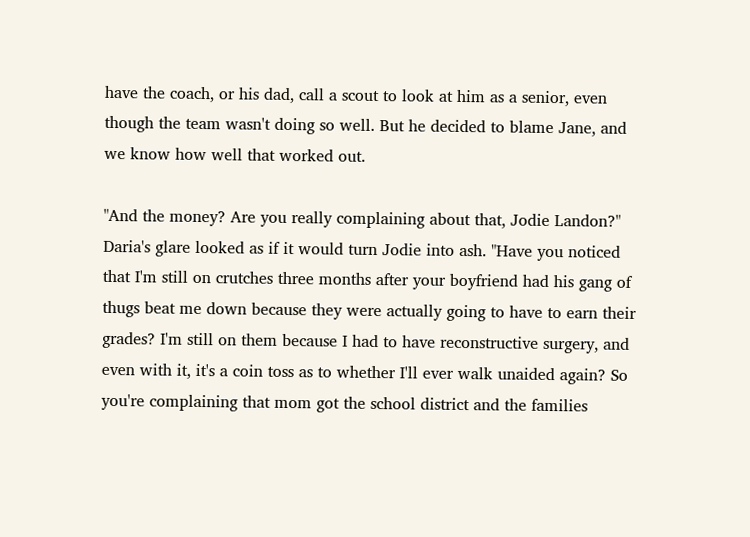have the coach, or his dad, call a scout to look at him as a senior, even though the team wasn't doing so well. But he decided to blame Jane, and we know how well that worked out.

"And the money? Are you really complaining about that, Jodie Landon?" Daria's glare looked as if it would turn Jodie into ash. "Have you noticed that I'm still on crutches three months after your boyfriend had his gang of thugs beat me down because they were actually going to have to earn their grades? I'm still on them because I had to have reconstructive surgery, and even with it, it's a coin toss as to whether I'll ever walk unaided again? So you're complaining that mom got the school district and the families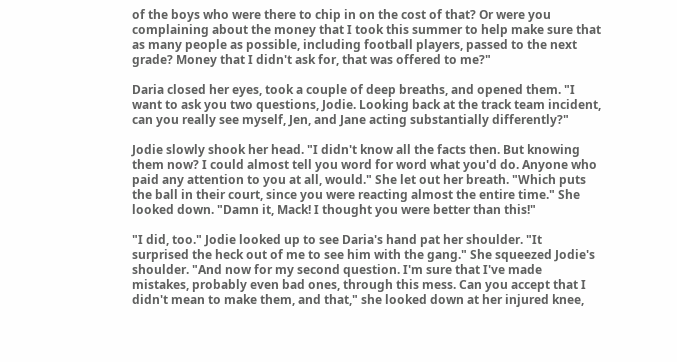of the boys who were there to chip in on the cost of that? Or were you complaining about the money that I took this summer to help make sure that as many people as possible, including football players, passed to the next grade? Money that I didn't ask for, that was offered to me?"

Daria closed her eyes, took a couple of deep breaths, and opened them. "I want to ask you two questions, Jodie. Looking back at the track team incident, can you really see myself, Jen, and Jane acting substantially differently?"

Jodie slowly shook her head. "I didn't know all the facts then. But knowing them now? I could almost tell you word for word what you'd do. Anyone who paid any attention to you at all, would." She let out her breath. "Which puts the ball in their court, since you were reacting almost the entire time." She looked down. "Damn it, Mack! I thought you were better than this!"

"I did, too." Jodie looked up to see Daria's hand pat her shoulder. "It surprised the heck out of me to see him with the gang." She squeezed Jodie's shoulder. "And now for my second question. I'm sure that I've made mistakes, probably even bad ones, through this mess. Can you accept that I didn't mean to make them, and that," she looked down at her injured knee,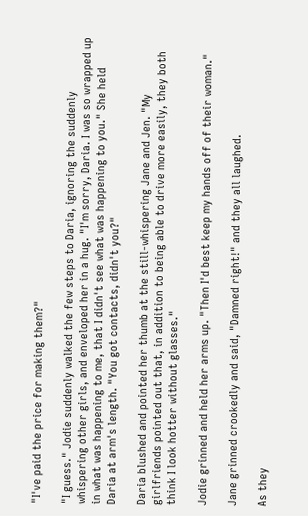"I've paid the price for making them?"

"I guess." Jodie suddenly walked the few steps to Daria, ignoring the suddenly whispering other girls, and enveloped her in a hug. "I'm sorry, Daria. I was so wrapped up in what was happening to me, that I didn't see what was happening to you." She held Daria at arm's length. "You got contacts, didn't you?"

Daria blushed and pointed her thumb at the still-whispering Jane and Jen. "My girlfriends pointed out that, in addition to being able to drive more easily, they both think I look hotter without glasses."

Jodie grinned and held her arms up. "Then I'd best keep my hands off of their woman."

Jane grinned crookedly and said, "Damned right!" and they all laughed.

As they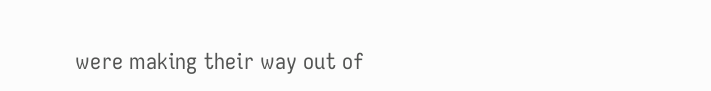were making their way out of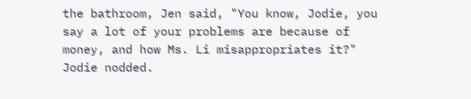the bathroom, Jen said, "You know, Jodie, you say a lot of your problems are because of money, and how Ms. Li misappropriates it?" Jodie nodded.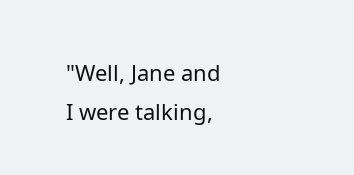"Well, Jane and I were talking,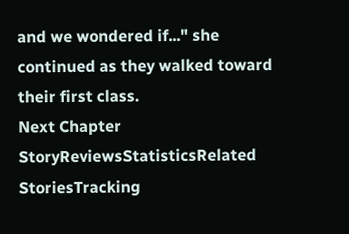and we wondered if..." she continued as they walked toward their first class.
Next Chapter
StoryReviewsStatisticsRelated StoriesTracking